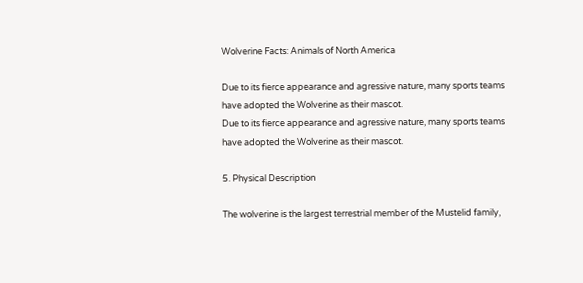Wolverine Facts: Animals of North America

Due to its fierce appearance and agressive nature, many sports teams have adopted the Wolverine as their mascot.
Due to its fierce appearance and agressive nature, many sports teams have adopted the Wolverine as their mascot.

5. Physical Description

The wolverine is the largest terrestrial member of the Mustelid family,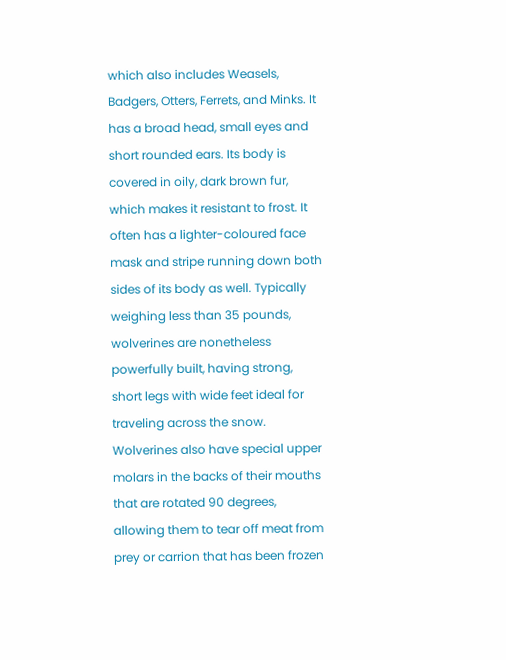which also includes Weasels, Badgers, Otters, Ferrets, and Minks. It has a broad head, small eyes and short rounded ears. Its body is covered in oily, dark brown fur, which makes it resistant to frost. It often has a lighter-coloured face mask and stripe running down both sides of its body as well. Typically weighing less than 35 pounds, wolverines are nonetheless powerfully built, having strong, short legs with wide feet ideal for traveling across the snow. Wolverines also have special upper molars in the backs of their mouths that are rotated 90 degrees, allowing them to tear off meat from prey or carrion that has been frozen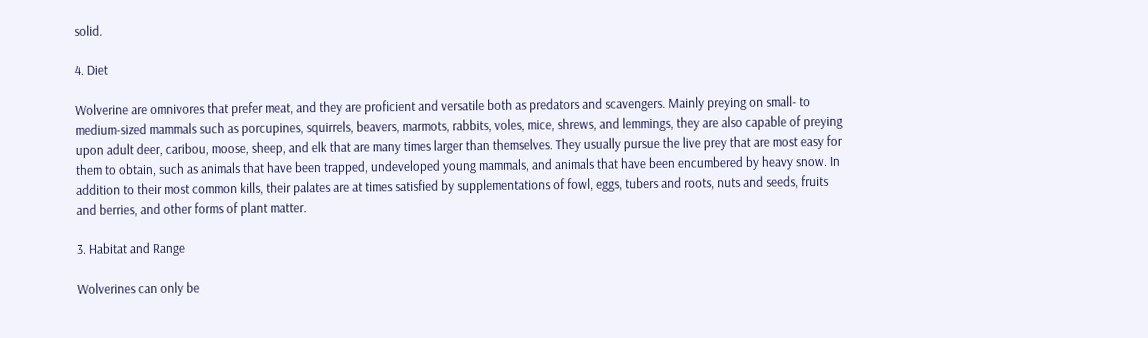solid.

4. Diet

Wolverine are omnivores that prefer meat, and they are proficient and versatile both as predators and scavengers. Mainly preying on small- to medium-sized mammals such as porcupines, squirrels, beavers, marmots, rabbits, voles, mice, shrews, and lemmings, they are also capable of preying upon adult deer, caribou, moose, sheep, and elk that are many times larger than themselves. They usually pursue the live prey that are most easy for them to obtain, such as animals that have been trapped, undeveloped young mammals, and animals that have been encumbered by heavy snow. In addition to their most common kills, their palates are at times satisfied by supplementations of fowl, eggs, tubers and roots, nuts and seeds, fruits and berries, and other forms of plant matter.

3. Habitat and Range

Wolverines can only be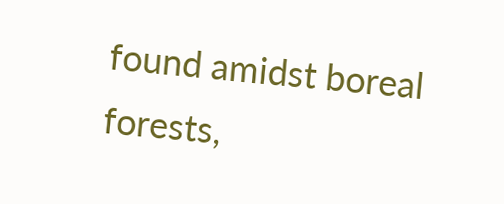found amidst boreal forests,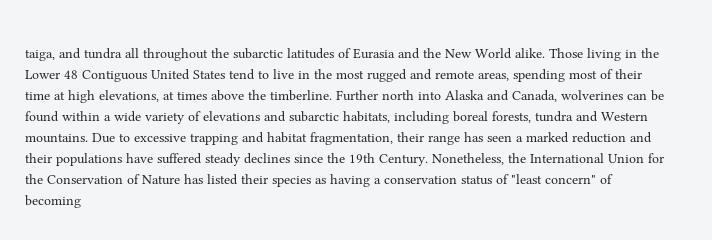taiga, and tundra all throughout the subarctic latitudes of Eurasia and the New World alike. Those living in the Lower 48 Contiguous United States tend to live in the most rugged and remote areas, spending most of their time at high elevations, at times above the timberline. Further north into Alaska and Canada, wolverines can be found within a wide variety of elevations and subarctic habitats, including boreal forests, tundra and Western mountains. Due to excessive trapping and habitat fragmentation, their range has seen a marked reduction and their populations have suffered steady declines since the 19th Century. Nonetheless, the International Union for the Conservation of Nature has listed their species as having a conservation status of "least concern" of becoming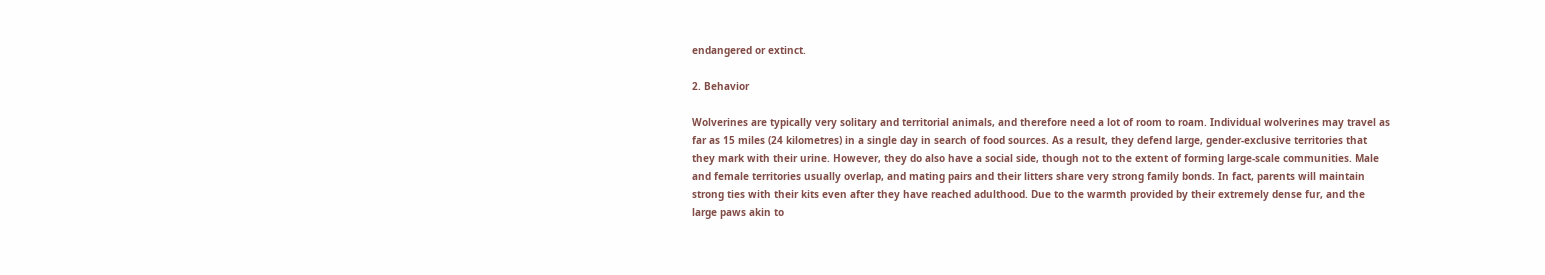endangered or extinct.

2. Behavior

Wolverines are typically very solitary and territorial animals, and therefore need a lot of room to roam. Individual wolverines may travel as far as 15 miles (24 kilometres) in a single day in search of food sources. As a result, they defend large, gender-exclusive territories that they mark with their urine. However, they do also have a social side, though not to the extent of forming large-scale communities. Male and female territories usually overlap, and mating pairs and their litters share very strong family bonds. In fact, parents will maintain strong ties with their kits even after they have reached adulthood. Due to the warmth provided by their extremely dense fur, and the large paws akin to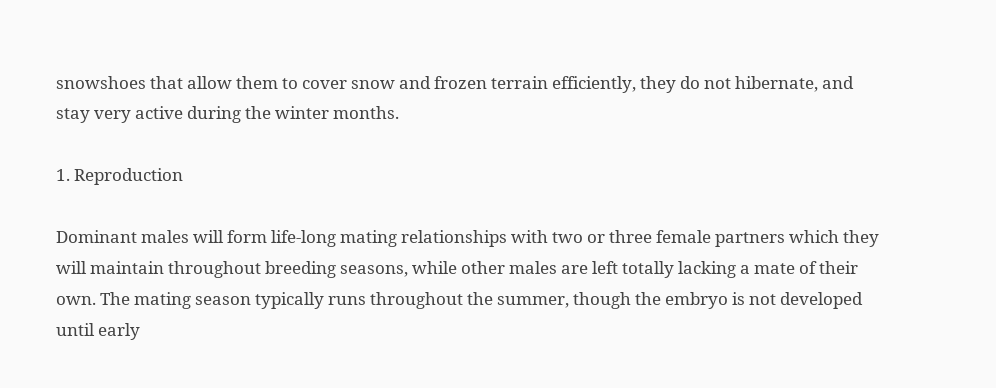snowshoes that allow them to cover snow and frozen terrain efficiently, they do not hibernate, and stay very active during the winter months.

1. Reproduction

Dominant males will form life-long mating relationships with two or three female partners which they will maintain throughout breeding seasons, while other males are left totally lacking a mate of their own. The mating season typically runs throughout the summer, though the embryo is not developed until early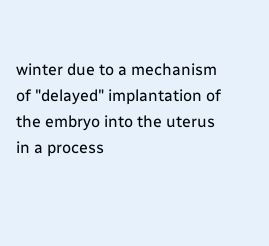winter due to a mechanism of "delayed" implantation of the embryo into the uterus in a process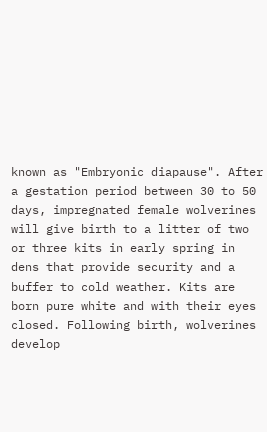known as "Embryonic diapause". After a gestation period between 30 to 50 days, impregnated female wolverines will give birth to a litter of two or three kits in early spring in dens that provide security and a buffer to cold weather. Kits are born pure white and with their eyes closed. Following birth, wolverines develop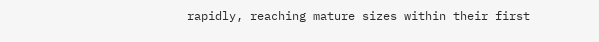rapidly, reaching mature sizes within their first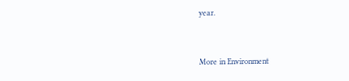year.


More in Environment